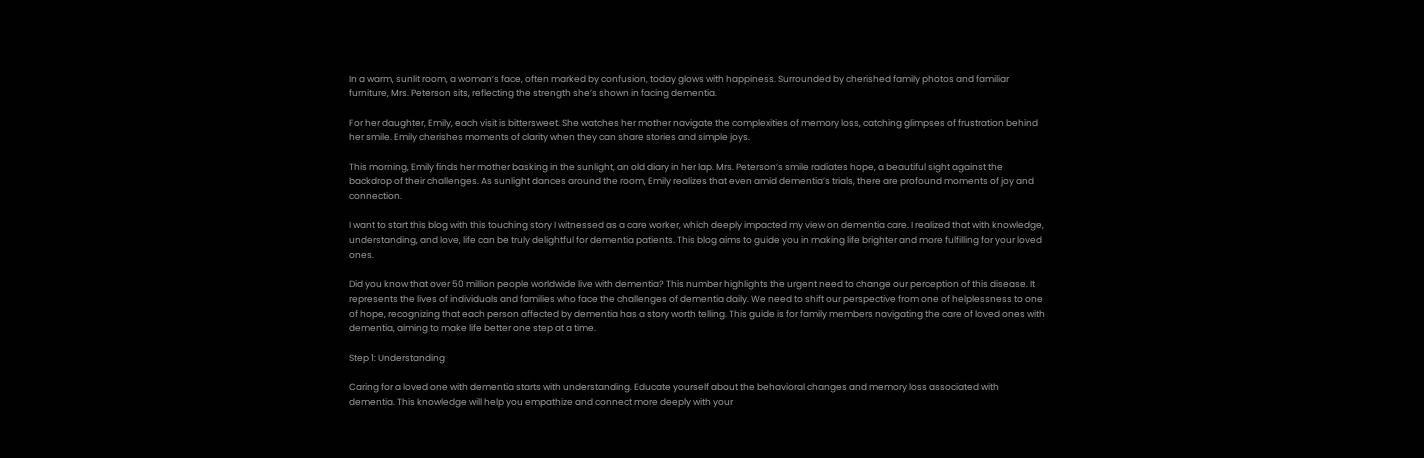In a warm, sunlit room, a woman’s face, often marked by confusion, today glows with happiness. Surrounded by cherished family photos and familiar furniture, Mrs. Peterson sits, reflecting the strength she’s shown in facing dementia.

For her daughter, Emily, each visit is bittersweet. She watches her mother navigate the complexities of memory loss, catching glimpses of frustration behind her smile. Emily cherishes moments of clarity when they can share stories and simple joys.

This morning, Emily finds her mother basking in the sunlight, an old diary in her lap. Mrs. Peterson’s smile radiates hope, a beautiful sight against the backdrop of their challenges. As sunlight dances around the room, Emily realizes that even amid dementia’s trials, there are profound moments of joy and connection.

I want to start this blog with this touching story I witnessed as a care worker, which deeply impacted my view on dementia care. I realized that with knowledge, understanding, and love, life can be truly delightful for dementia patients. This blog aims to guide you in making life brighter and more fulfilling for your loved ones.

Did you know that over 50 million people worldwide live with dementia? This number highlights the urgent need to change our perception of this disease. It represents the lives of individuals and families who face the challenges of dementia daily. We need to shift our perspective from one of helplessness to one of hope, recognizing that each person affected by dementia has a story worth telling. This guide is for family members navigating the care of loved ones with dementia, aiming to make life better one step at a time.

Step 1: Understanding

Caring for a loved one with dementia starts with understanding. Educate yourself about the behavioral changes and memory loss associated with dementia. This knowledge will help you empathize and connect more deeply with your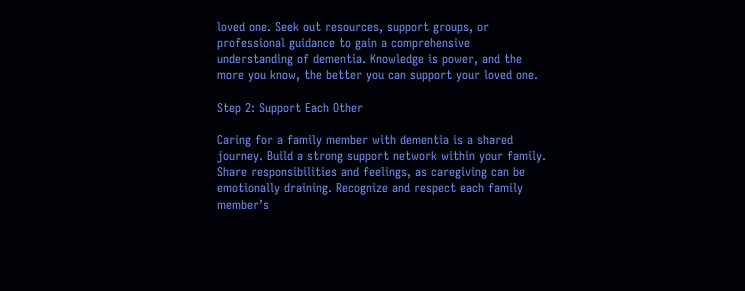loved one. Seek out resources, support groups, or professional guidance to gain a comprehensive understanding of dementia. Knowledge is power, and the more you know, the better you can support your loved one.

Step 2: Support Each Other

Caring for a family member with dementia is a shared journey. Build a strong support network within your family. Share responsibilities and feelings, as caregiving can be emotionally draining. Recognize and respect each family member’s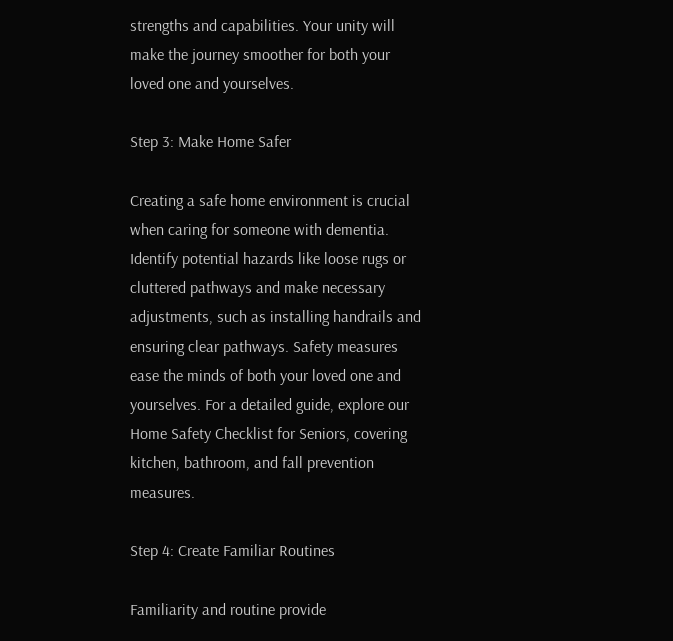strengths and capabilities. Your unity will make the journey smoother for both your loved one and yourselves.

Step 3: Make Home Safer

Creating a safe home environment is crucial when caring for someone with dementia. Identify potential hazards like loose rugs or cluttered pathways and make necessary adjustments, such as installing handrails and ensuring clear pathways. Safety measures ease the minds of both your loved one and yourselves. For a detailed guide, explore our Home Safety Checklist for Seniors, covering kitchen, bathroom, and fall prevention measures.

Step 4: Create Familiar Routines

Familiarity and routine provide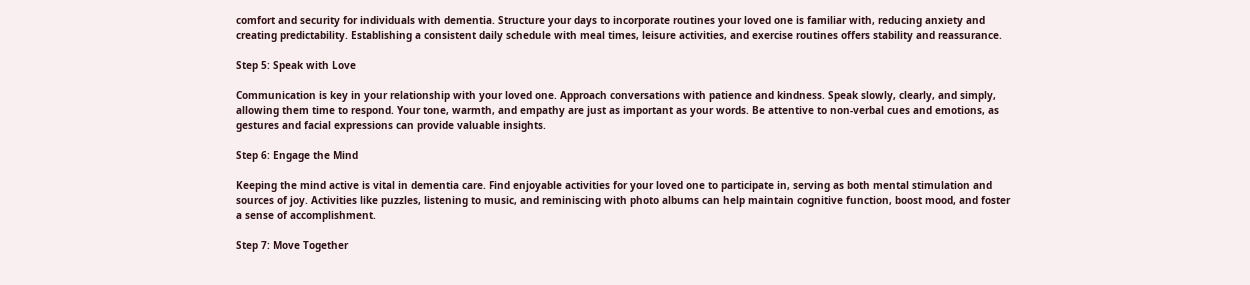comfort and security for individuals with dementia. Structure your days to incorporate routines your loved one is familiar with, reducing anxiety and creating predictability. Establishing a consistent daily schedule with meal times, leisure activities, and exercise routines offers stability and reassurance.

Step 5: Speak with Love

Communication is key in your relationship with your loved one. Approach conversations with patience and kindness. Speak slowly, clearly, and simply, allowing them time to respond. Your tone, warmth, and empathy are just as important as your words. Be attentive to non-verbal cues and emotions, as gestures and facial expressions can provide valuable insights.

Step 6: Engage the Mind

Keeping the mind active is vital in dementia care. Find enjoyable activities for your loved one to participate in, serving as both mental stimulation and sources of joy. Activities like puzzles, listening to music, and reminiscing with photo albums can help maintain cognitive function, boost mood, and foster a sense of accomplishment.

Step 7: Move Together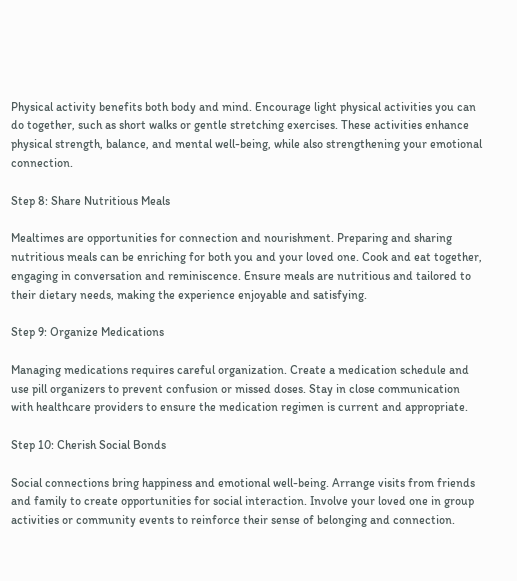Physical activity benefits both body and mind. Encourage light physical activities you can do together, such as short walks or gentle stretching exercises. These activities enhance physical strength, balance, and mental well-being, while also strengthening your emotional connection.

Step 8: Share Nutritious Meals

Mealtimes are opportunities for connection and nourishment. Preparing and sharing nutritious meals can be enriching for both you and your loved one. Cook and eat together, engaging in conversation and reminiscence. Ensure meals are nutritious and tailored to their dietary needs, making the experience enjoyable and satisfying.

Step 9: Organize Medications

Managing medications requires careful organization. Create a medication schedule and use pill organizers to prevent confusion or missed doses. Stay in close communication with healthcare providers to ensure the medication regimen is current and appropriate.

Step 10: Cherish Social Bonds

Social connections bring happiness and emotional well-being. Arrange visits from friends and family to create opportunities for social interaction. Involve your loved one in group activities or community events to reinforce their sense of belonging and connection.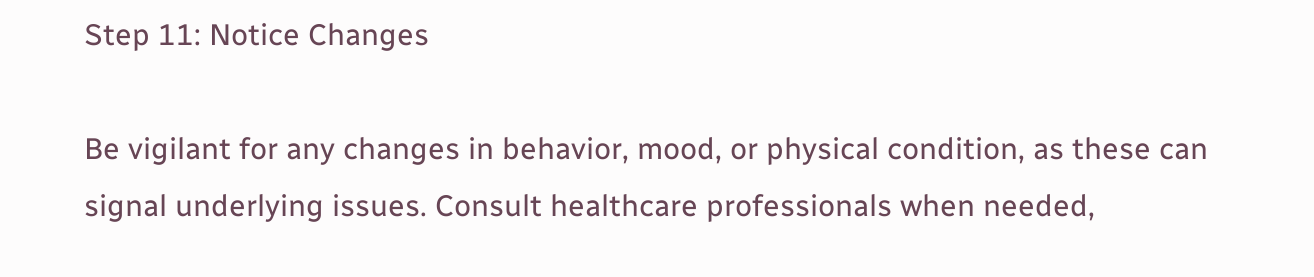Step 11: Notice Changes

Be vigilant for any changes in behavior, mood, or physical condition, as these can signal underlying issues. Consult healthcare professionals when needed,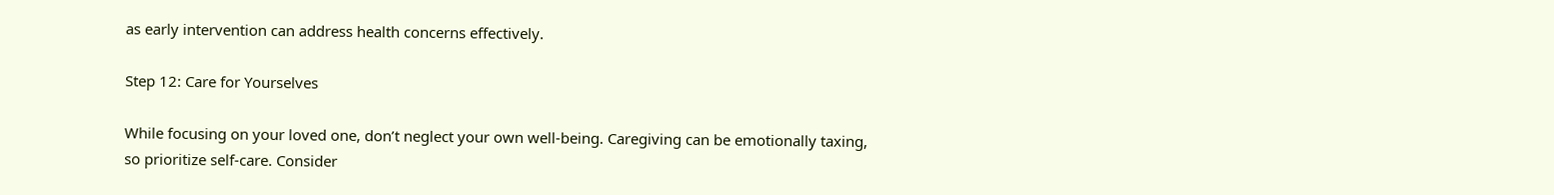as early intervention can address health concerns effectively.

Step 12: Care for Yourselves

While focusing on your loved one, don’t neglect your own well-being. Caregiving can be emotionally taxing, so prioritize self-care. Consider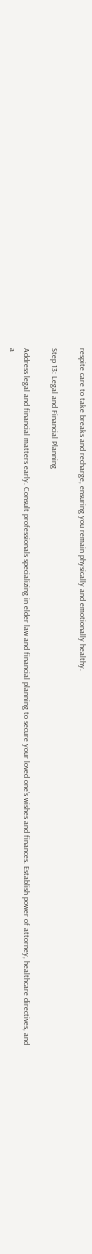respite care to take breaks and recharge, ensuring you remain physically and emotionally healthy.

Step 13: Legal and Financial Planning

Address legal and financial matters early. Consult professionals specializing in elder law and financial planning to secure your loved one’s wishes and finances. Establish power of attorney, healthcare directives, and a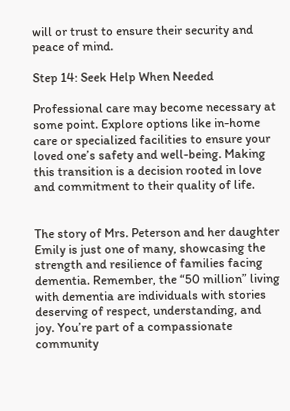will or trust to ensure their security and peace of mind.

Step 14: Seek Help When Needed

Professional care may become necessary at some point. Explore options like in-home care or specialized facilities to ensure your loved one’s safety and well-being. Making this transition is a decision rooted in love and commitment to their quality of life.


The story of Mrs. Peterson and her daughter Emily is just one of many, showcasing the strength and resilience of families facing dementia. Remember, the “50 million” living with dementia are individuals with stories deserving of respect, understanding, and joy. You’re part of a compassionate community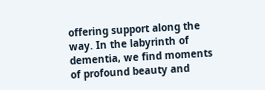offering support along the way. In the labyrinth of dementia, we find moments of profound beauty and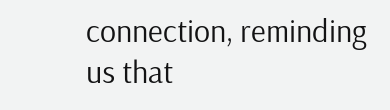connection, reminding us that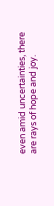even amid uncertainties, there are rays of hope and joy.